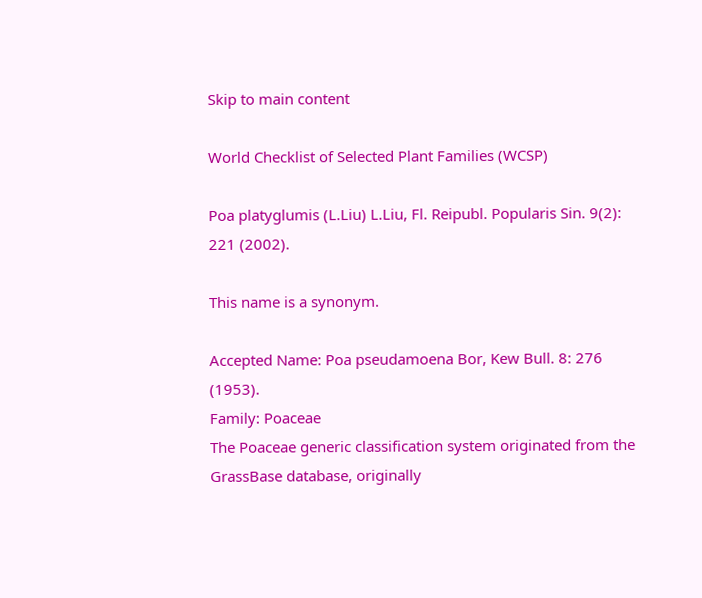Skip to main content

World Checklist of Selected Plant Families (WCSP)

Poa platyglumis (L.Liu) L.Liu, Fl. Reipubl. Popularis Sin. 9(2): 221 (2002).

This name is a synonym.

Accepted Name: Poa pseudamoena Bor, Kew Bull. 8: 276 (1953).
Family: Poaceae
The Poaceae generic classification system originated from the GrassBase database, originally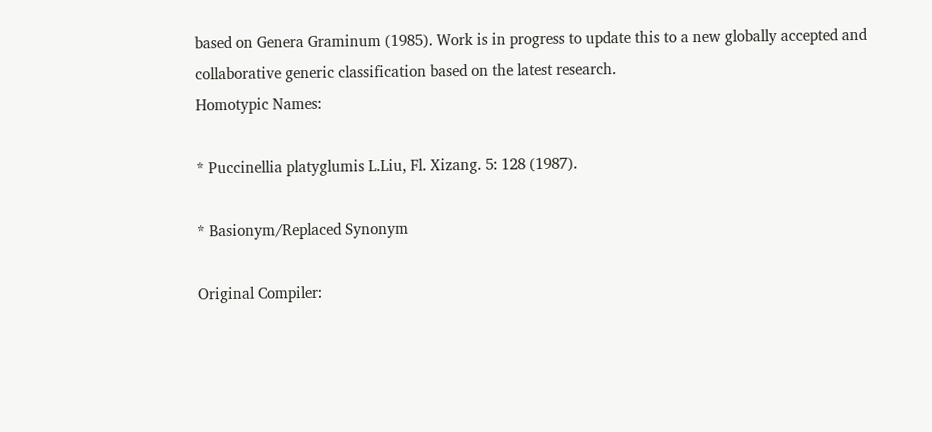based on Genera Graminum (1985). Work is in progress to update this to a new globally accepted and collaborative generic classification based on the latest research.
Homotypic Names:

* Puccinellia platyglumis L.Liu, Fl. Xizang. 5: 128 (1987).

* Basionym/Replaced Synonym

Original Compiler: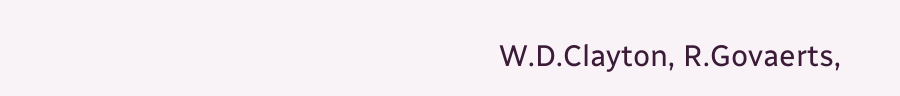W.D.Clayton, R.Govaerts,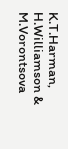K.T.Harman, H.Williamson & M.Vorontsova